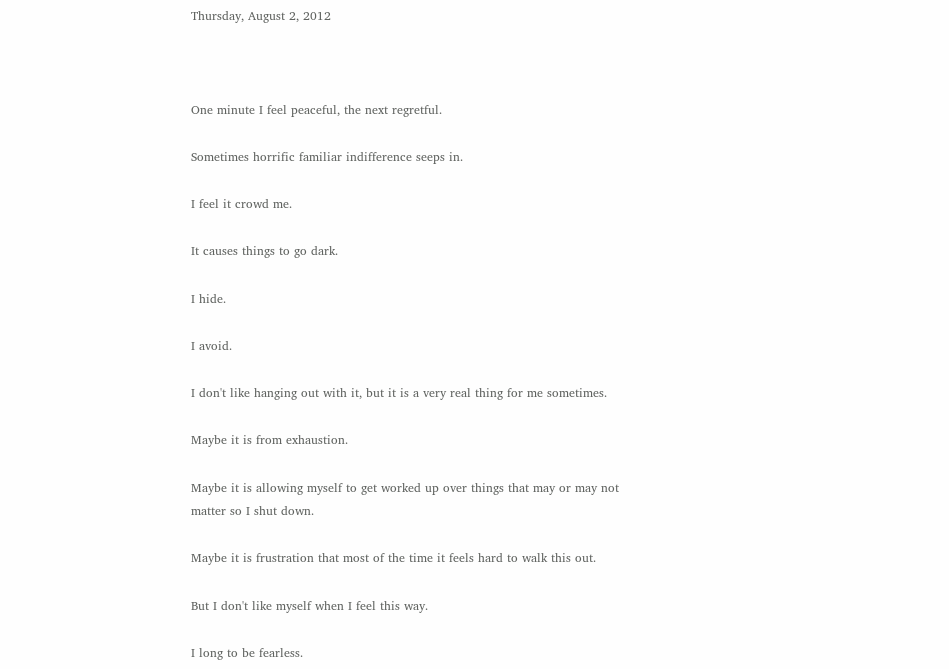Thursday, August 2, 2012



One minute I feel peaceful, the next regretful.

Sometimes horrific familiar indifference seeps in.

I feel it crowd me.

It causes things to go dark.

I hide.

I avoid.

I don't like hanging out with it, but it is a very real thing for me sometimes.

Maybe it is from exhaustion.

Maybe it is allowing myself to get worked up over things that may or may not matter so I shut down.

Maybe it is frustration that most of the time it feels hard to walk this out.

But I don't like myself when I feel this way.

I long to be fearless.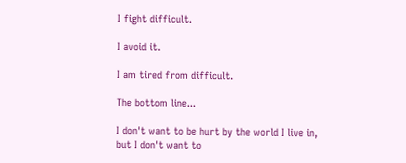I fight difficult.

I avoid it.

I am tired from difficult.

The bottom line...

I don't want to be hurt by the world I live in, but I don't want to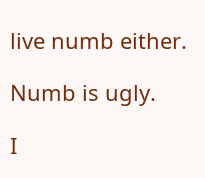live numb either.

Numb is ugly.

I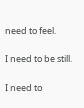need to feel.

I need to be still.

I need to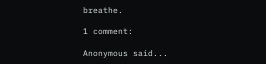breathe.

1 comment:

Anonymous said...